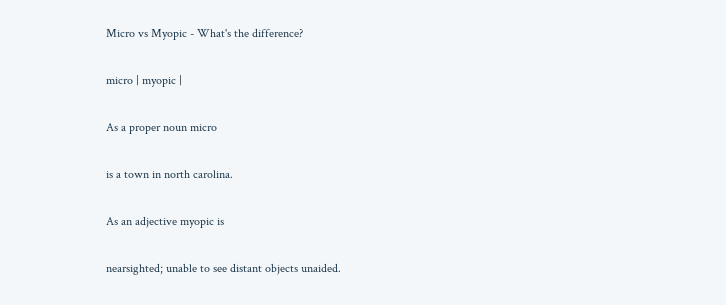Micro vs Myopic - What's the difference?

micro | myopic |

As a proper noun micro

is a town in north carolina.

As an adjective myopic is

nearsighted; unable to see distant objects unaided.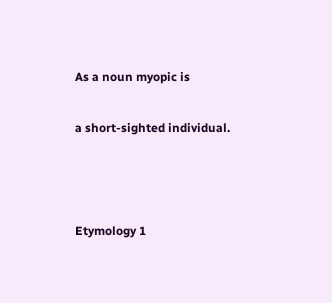As a noun myopic is

a short-sighted individual.



Etymology 1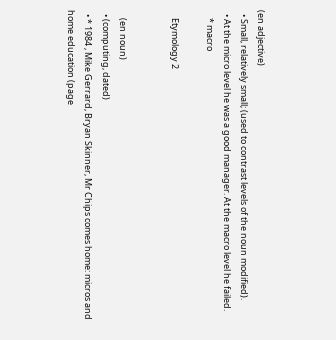(en adjective)
  • Small, relatively small; (used to contrast levels of the noun modified).
  • At the micro level he was a good manager. At the macro level he failed.
    * macro

    Etymology 2


    (en noun)
  • (computing, dated)
  • * 1984 , Mike Gerrard, Bryan Skinner, Mr Chips comes home: micros and home education (page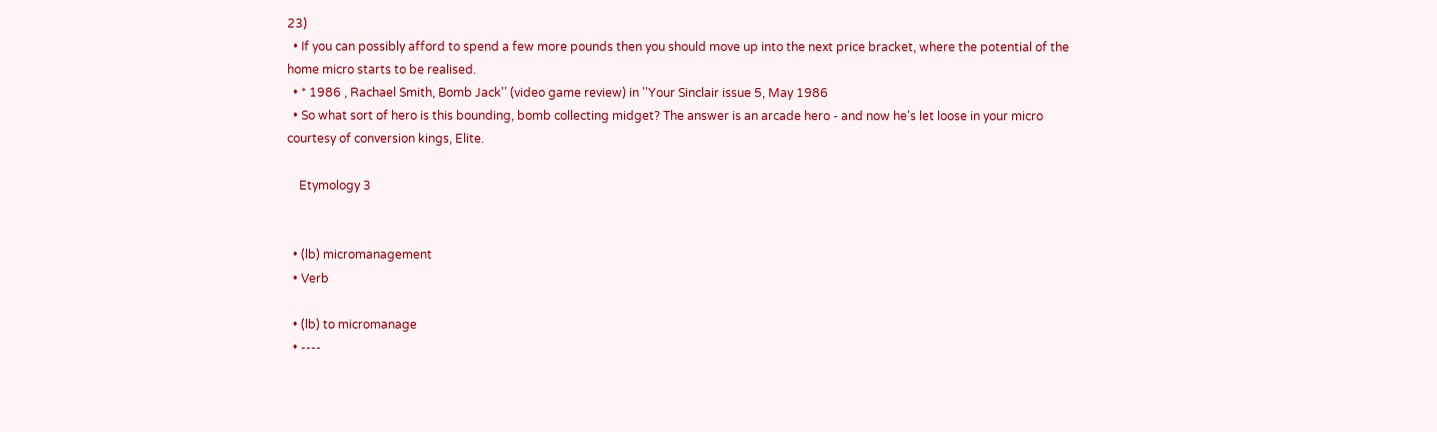23)
  • If you can possibly afford to spend a few more pounds then you should move up into the next price bracket, where the potential of the home micro starts to be realised.
  • * 1986 , Rachael Smith, Bomb Jack'' (video game review) in ''Your Sinclair issue 5, May 1986
  • So what sort of hero is this bounding, bomb collecting midget? The answer is an arcade hero - and now he's let loose in your micro courtesy of conversion kings, Elite.

    Etymology 3


  • (lb) micromanagement
  • Verb

  • (lb) to micromanage
  • ----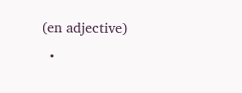(en adjective)
  •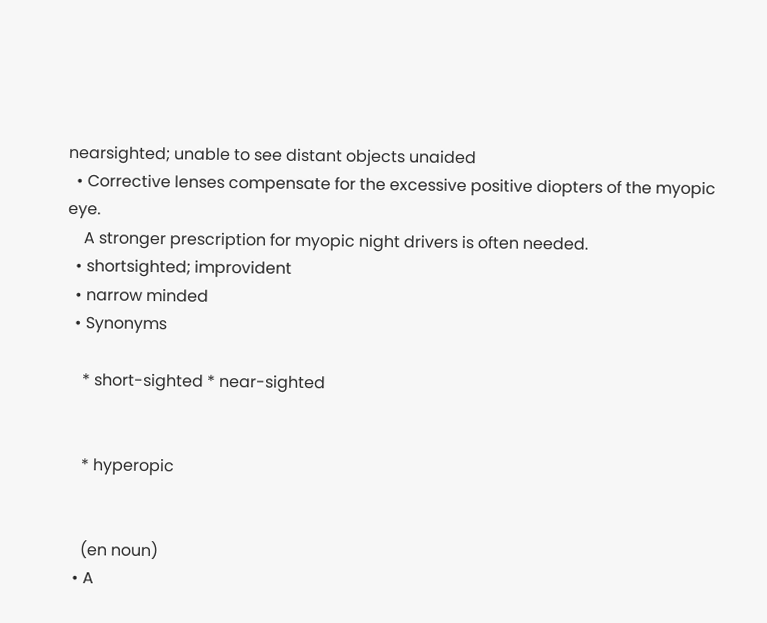nearsighted; unable to see distant objects unaided
  • Corrective lenses compensate for the excessive positive diopters of the myopic eye.
    A stronger prescription for myopic night drivers is often needed.
  • shortsighted; improvident
  • narrow minded
  • Synonyms

    * short-sighted * near-sighted


    * hyperopic


    (en noun)
  • A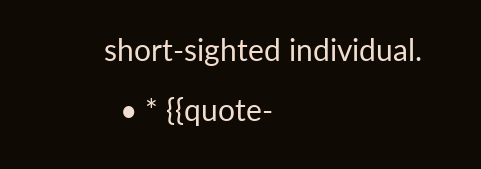short-sighted individual.
  • * {{quote-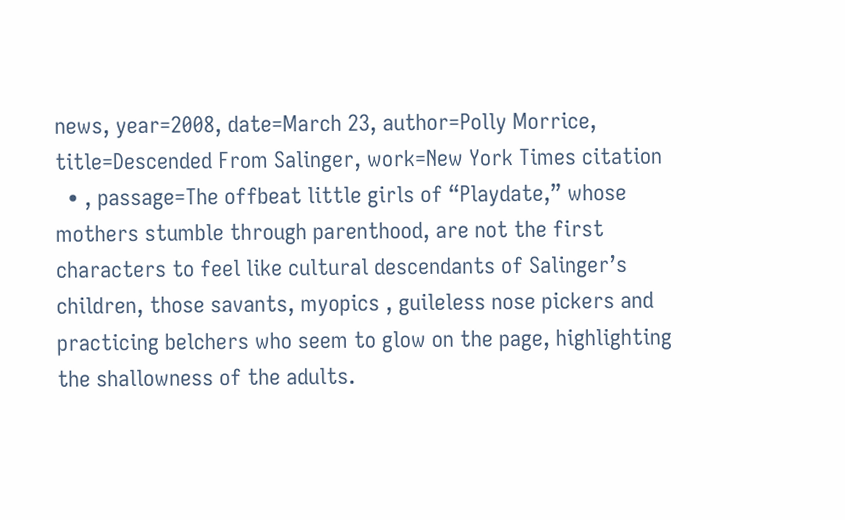news, year=2008, date=March 23, author=Polly Morrice, title=Descended From Salinger, work=New York Times citation
  • , passage=The offbeat little girls of “Playdate,” whose mothers stumble through parenthood, are not the first characters to feel like cultural descendants of Salinger’s children, those savants, myopics , guileless nose pickers and practicing belchers who seem to glow on the page, highlighting the shallowness of the adults.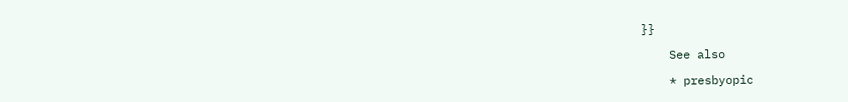}}

    See also

    * presbyopic